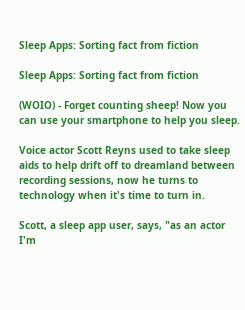Sleep Apps: Sorting fact from fiction

Sleep Apps: Sorting fact from fiction

(WOIO) - Forget counting sheep! Now you can use your smartphone to help you sleep.

Voice actor Scott Reyns used to take sleep aids to help drift off to dreamland between recording sessions, now he turns to technology when it's time to turn in.

Scott, a sleep app user, says, "as an actor I'm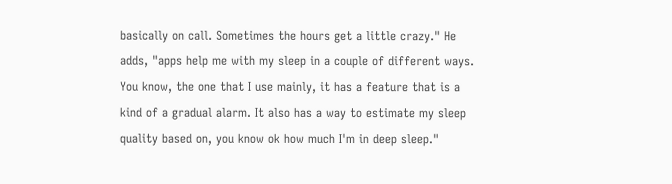basically on call. Sometimes the hours get a little crazy." He adds, "apps help me with my sleep in a couple of different ways. You know, the one that I use mainly, it has a feature that is a kind of a gradual alarm. It also has a way to estimate my sleep quality based on, you know ok how much I'm in deep sleep."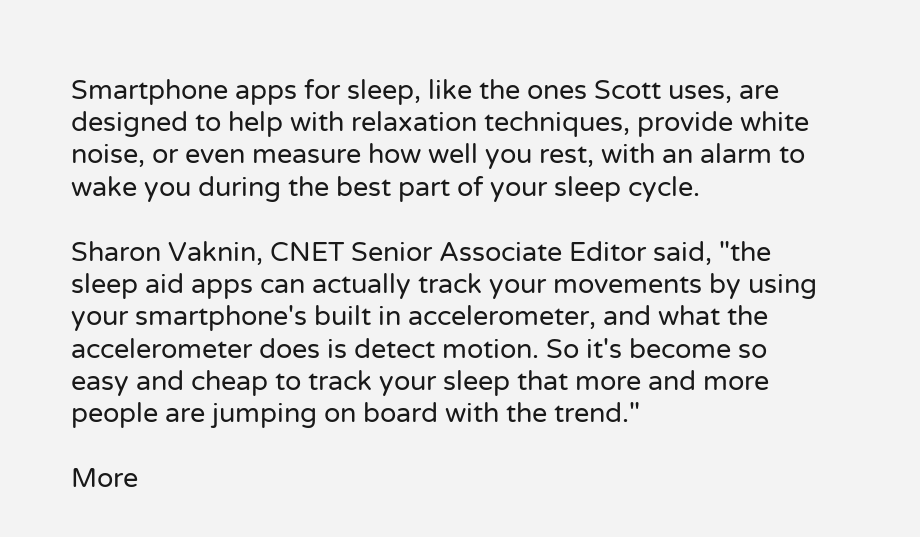Smartphone apps for sleep, like the ones Scott uses, are designed to help with relaxation techniques, provide white noise, or even measure how well you rest, with an alarm to wake you during the best part of your sleep cycle.

Sharon Vaknin, CNET Senior Associate Editor said, "the sleep aid apps can actually track your movements by using your smartphone's built in accelerometer, and what the accelerometer does is detect motion. So it's become so easy and cheap to track your sleep that more and more people are jumping on board with the trend."

More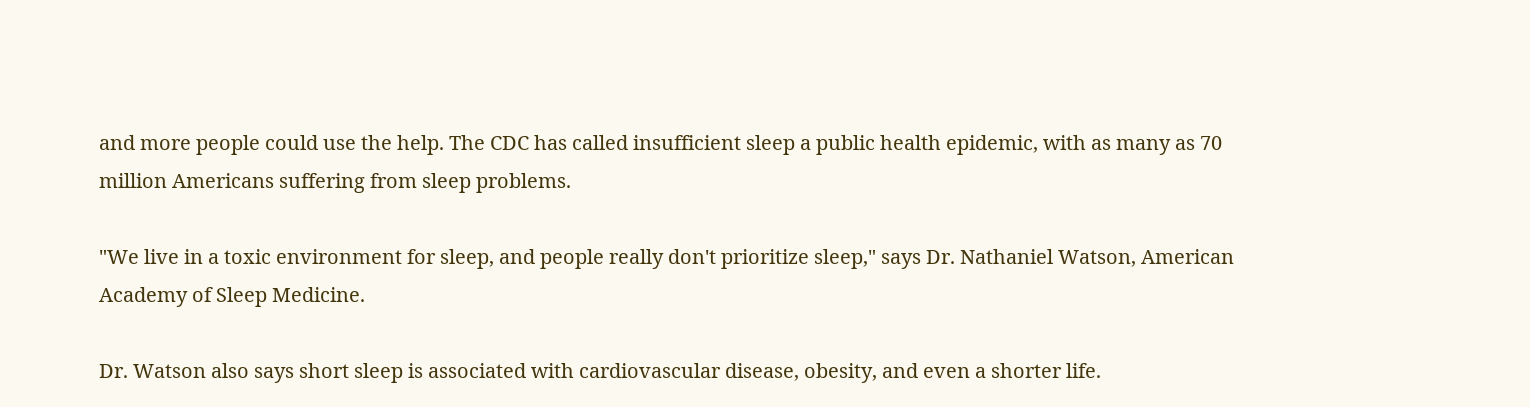and more people could use the help. The CDC has called insufficient sleep a public health epidemic, with as many as 70 million Americans suffering from sleep problems.

"We live in a toxic environment for sleep, and people really don't prioritize sleep," says Dr. Nathaniel Watson, American Academy of Sleep Medicine.

Dr. Watson also says short sleep is associated with cardiovascular disease, obesity, and even a shorter life.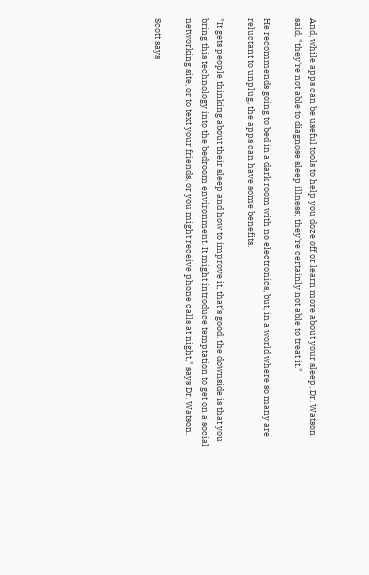And, while apps can be useful tools to help you doze off or learn more about your sleep, Dr. Watson said, "they're not able to diagnose sleep illness; they're certainly not able to treat it."

He recommends going to bed in a dark room with no electronics, but, in a world where so many are reluctant to unplug, the apps can have some benefits.

"It gets people thinking about their sleep and how to improve it, that's good. the downside is that you bring this technology into the bedroom environment. It might introduce temptation to get on a social networking site, or to text your friends, or you might receive phone calls at night," says Dr. Watson.

Scott says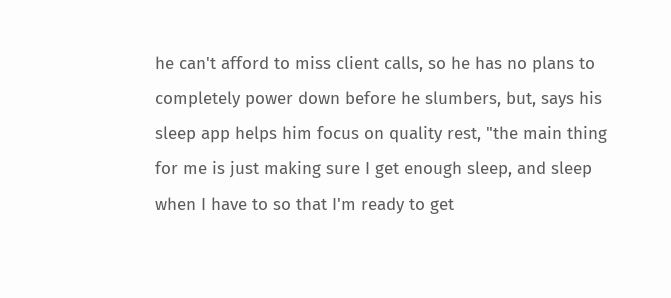he can't afford to miss client calls, so he has no plans to completely power down before he slumbers, but, says his sleep app helps him focus on quality rest, "the main thing for me is just making sure I get enough sleep, and sleep when I have to so that I'm ready to get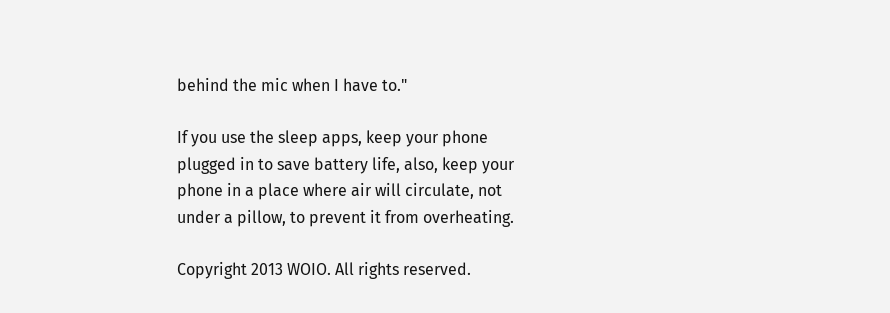behind the mic when I have to."

If you use the sleep apps, keep your phone plugged in to save battery life, also, keep your phone in a place where air will circulate, not under a pillow, to prevent it from overheating.

Copyright 2013 WOIO. All rights reserved.